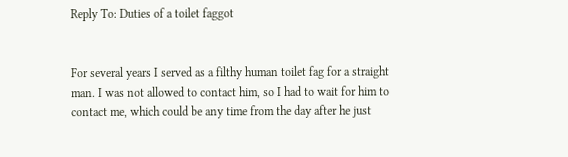Reply To: Duties of a toilet faggot


For several years I served as a filthy human toilet fag for a straight man. I was not allowed to contact him, so I had to wait for him to contact me, which could be any time from the day after he just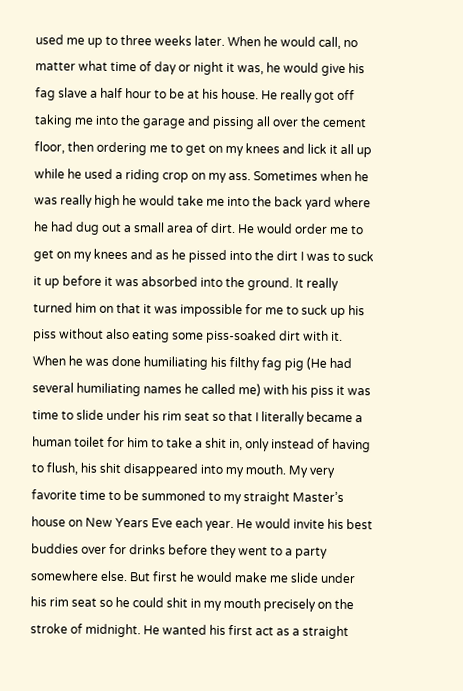used me up to three weeks later. When he would call, no matter what time of day or night it was, he would give his fag slave a half hour to be at his house. He really got off taking me into the garage and pissing all over the cement floor, then ordering me to get on my knees and lick it all up while he used a riding crop on my ass. Sometimes when he was really high he would take me into the back yard where he had dug out a small area of dirt. He would order me to get on my knees and as he pissed into the dirt I was to suck it up before it was absorbed into the ground. It really turned him on that it was impossible for me to suck up his piss without also eating some piss-soaked dirt with it. When he was done humiliating his filthy fag pig (He had several humiliating names he called me) with his piss it was time to slide under his rim seat so that I literally became a human toilet for him to take a shit in, only instead of having to flush, his shit disappeared into my mouth. My very favorite time to be summoned to my straight Master’s house on New Years Eve each year. He would invite his best buddies over for drinks before they went to a party somewhere else. But first he would make me slide under his rim seat so he could shit in my mouth precisely on the stroke of midnight. He wanted his first act as a straight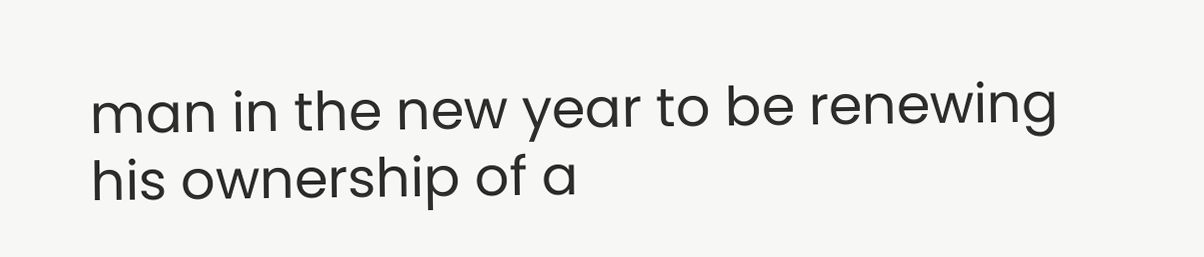man in the new year to be renewing his ownership of a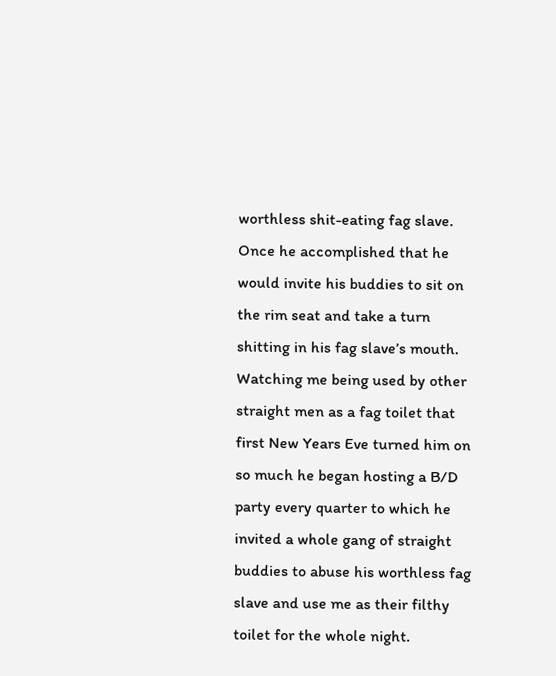worthless shit-eating fag slave. Once he accomplished that he would invite his buddies to sit on the rim seat and take a turn shitting in his fag slave’s mouth. Watching me being used by other straight men as a fag toilet that first New Years Eve turned him on so much he began hosting a B/D party every quarter to which he invited a whole gang of straight buddies to abuse his worthless fag slave and use me as their filthy toilet for the whole night.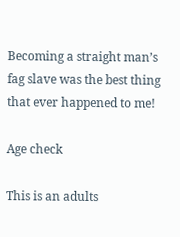Becoming a straight man’s fag slave was the best thing that ever happened to me!

Age check

This is an adults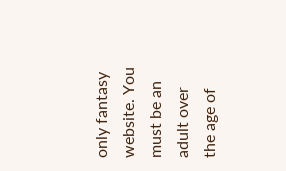only fantasy website. You must be an adult over the age of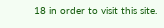18 in order to visit this site.